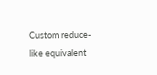Custom reduce-like equivalent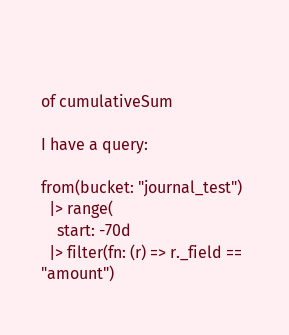of cumulativeSum

I have a query:

from(bucket: "journal_test")
  |> range(
    start: -70d
  |> filter(fn: (r) => r._field == "amount")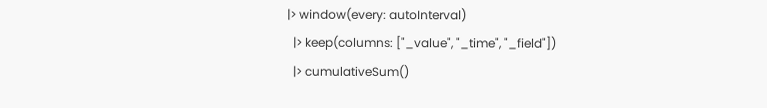|> window(every: autoInterval)
  |> keep(columns: ["_value", "_time", "_field"])
  |> cumulativeSum()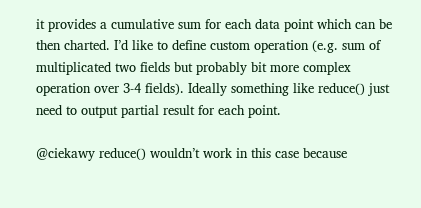it provides a cumulative sum for each data point which can be then charted. I’d like to define custom operation (e.g. sum of multiplicated two fields but probably bit more complex operation over 3-4 fields). Ideally something like reduce() just need to output partial result for each point.

@ciekawy reduce() wouldn’t work in this case because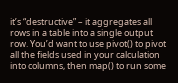it’s “destructive” – it aggregates all rows in a table into a single output row. You’d want to use pivot() to pivot all the fields used in your calculation into columns, then map() to run some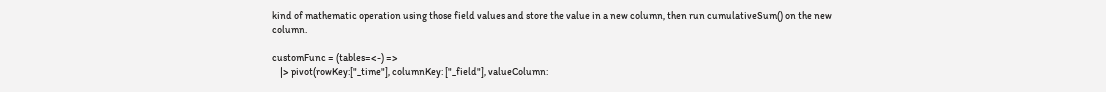kind of mathematic operation using those field values and store the value in a new column, then run cumulativeSum() on the new column.

customFunc = (tables=<-) =>
    |> pivot(rowKey:["_time"], columnKey: ["_field"], valueColumn: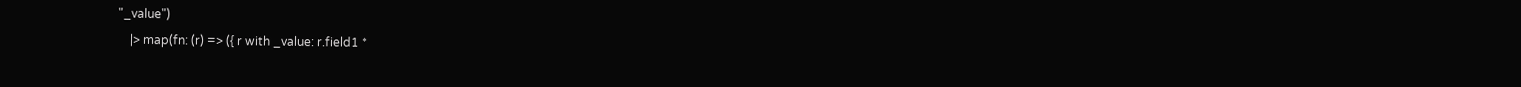"_value")
    |> map(fn: (r) => ({ r with _value: r.field1 *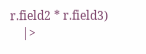r.field2 * r.field3)
    |>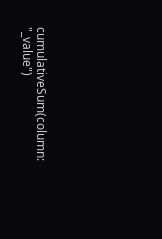cumulativeSum(column: "_value")